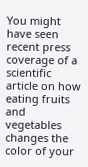You might have seen recent press coverage of a scientific article on how eating fruits and vegetables changes the color of your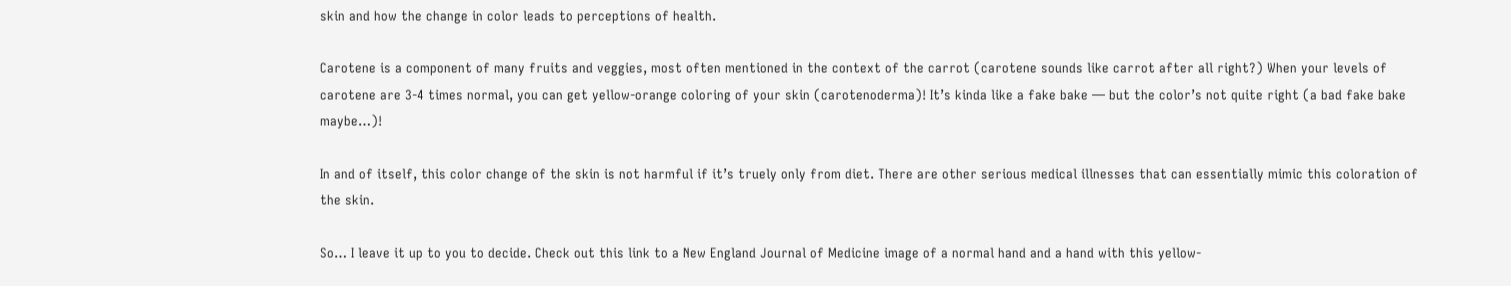skin and how the change in color leads to perceptions of health.

Carotene is a component of many fruits and veggies, most often mentioned in the context of the carrot (carotene sounds like carrot after all right?) When your levels of carotene are 3-4 times normal, you can get yellow-orange coloring of your skin (carotenoderma)! It’s kinda like a fake bake — but the color’s not quite right (a bad fake bake maybe…)!

In and of itself, this color change of the skin is not harmful if it’s truely only from diet. There are other serious medical illnesses that can essentially mimic this coloration of the skin.

So… I leave it up to you to decide. Check out this link to a New England Journal of Medicine image of a normal hand and a hand with this yellow-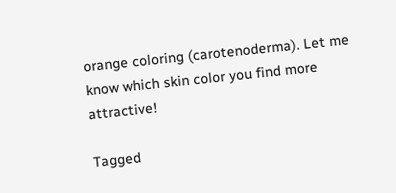orange coloring (carotenoderma). Let me know which skin color you find more attractive!

Tagged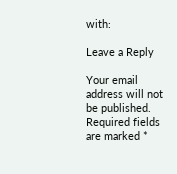with:

Leave a Reply

Your email address will not be published. Required fields are marked *